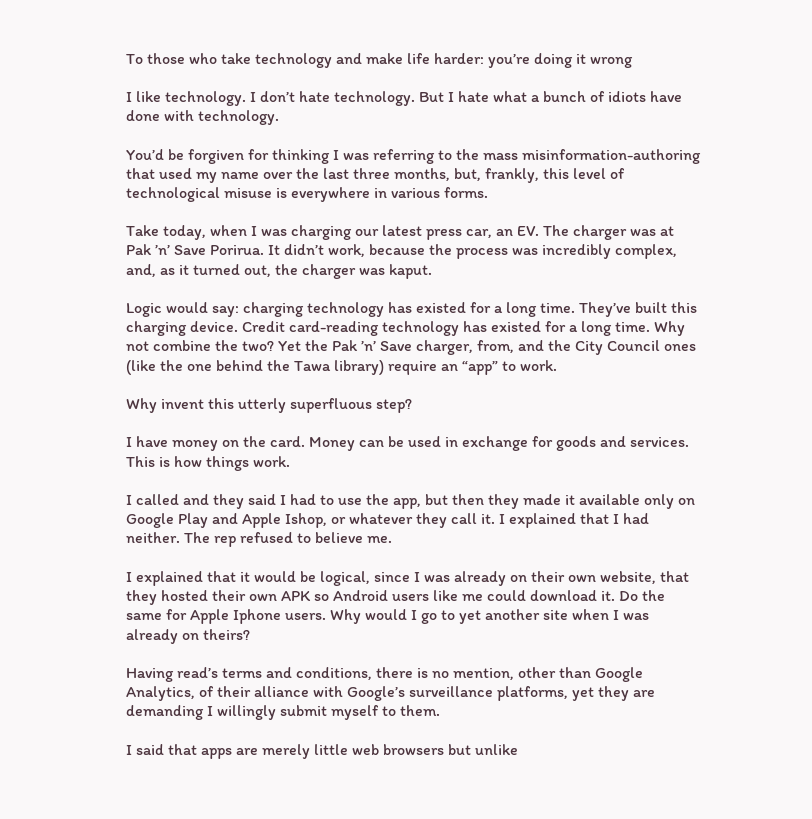To those who take technology and make life harder: you’re doing it wrong

I like technology. I don’t hate technology. But I hate what a bunch of idiots have done with technology.

You’d be forgiven for thinking I was referring to the mass misinformation-authoring that used my name over the last three months, but, frankly, this level of technological misuse is everywhere in various forms.

Take today, when I was charging our latest press car, an EV. The charger was at Pak ’n’ Save Porirua. It didn’t work, because the process was incredibly complex, and, as it turned out, the charger was kaput.

Logic would say: charging technology has existed for a long time. They’ve built this charging device. Credit card-reading technology has existed for a long time. Why not combine the two? Yet the Pak ’n’ Save charger, from, and the City Council ones (like the one behind the Tawa library) require an “app” to work.

Why invent this utterly superfluous step?

I have money on the card. Money can be used in exchange for goods and services. This is how things work.

I called and they said I had to use the app, but then they made it available only on Google Play and Apple Ishop, or whatever they call it. I explained that I had neither. The rep refused to believe me.

I explained that it would be logical, since I was already on their own website, that they hosted their own APK so Android users like me could download it. Do the same for Apple Iphone users. Why would I go to yet another site when I was already on theirs?

Having read’s terms and conditions, there is no mention, other than Google Analytics, of their alliance with Google’s surveillance platforms, yet they are demanding I willingly submit myself to them.

I said that apps are merely little web browsers but unlike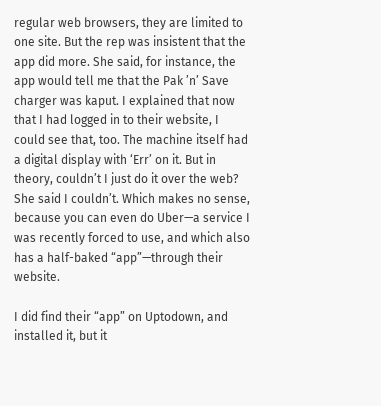regular web browsers, they are limited to one site. But the rep was insistent that the app did more. She said, for instance, the app would tell me that the Pak ’n’ Save charger was kaput. I explained that now that I had logged in to their website, I could see that, too. The machine itself had a digital display with ‘Err’ on it. But in theory, couldn’t I just do it over the web? She said I couldn’t. Which makes no sense, because you can even do Uber—a service I was recently forced to use, and which also has a half-baked “app”—through their website.

I did find their “app” on Uptodown, and installed it, but it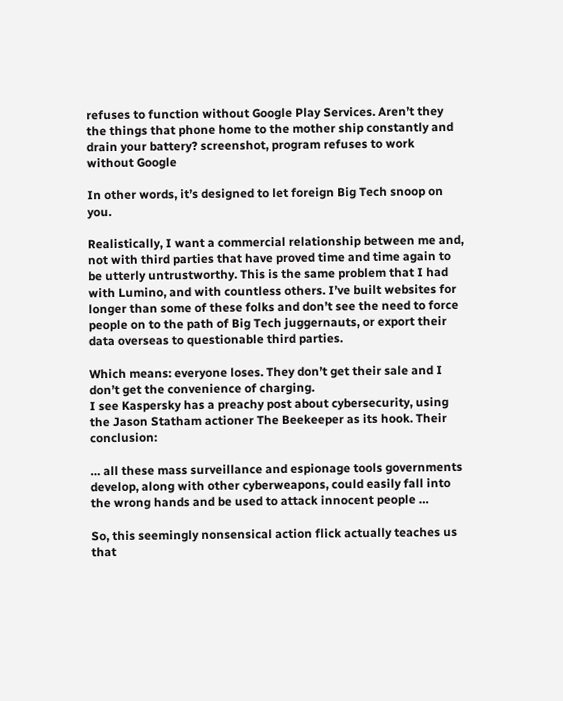refuses to function without Google Play Services. Aren’t they the things that phone home to the mother ship constantly and drain your battery? screenshot, program refuses to work without Google

In other words, it’s designed to let foreign Big Tech snoop on you.

Realistically, I want a commercial relationship between me and, not with third parties that have proved time and time again to be utterly untrustworthy. This is the same problem that I had with Lumino, and with countless others. I’ve built websites for longer than some of these folks and don’t see the need to force people on to the path of Big Tech juggernauts, or export their data overseas to questionable third parties.

Which means: everyone loses. They don’t get their sale and I don’t get the convenience of charging.
I see Kaspersky has a preachy post about cybersecurity, using the Jason Statham actioner The Beekeeper as its hook. Their conclusion:

… all these mass surveillance and espionage tools governments develop, along with other cyberweapons, could easily fall into the wrong hands and be used to attack innocent people …

So, this seemingly nonsensical action flick actually teaches us that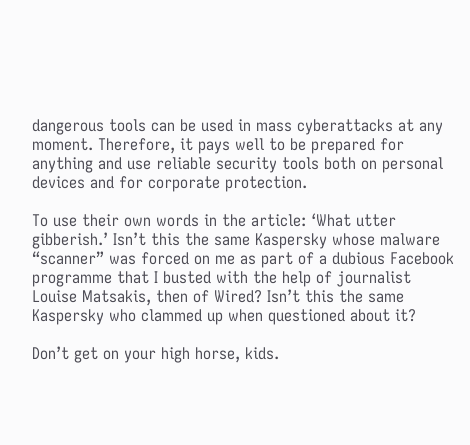dangerous tools can be used in mass cyberattacks at any moment. Therefore, it pays well to be prepared for anything and use reliable security tools both on personal devices and for corporate protection.

To use their own words in the article: ‘What utter gibberish.’ Isn’t this the same Kaspersky whose malware “scanner” was forced on me as part of a dubious Facebook programme that I busted with the help of journalist Louise Matsakis, then of Wired? Isn’t this the same Kaspersky who clammed up when questioned about it?

Don’t get on your high horse, kids.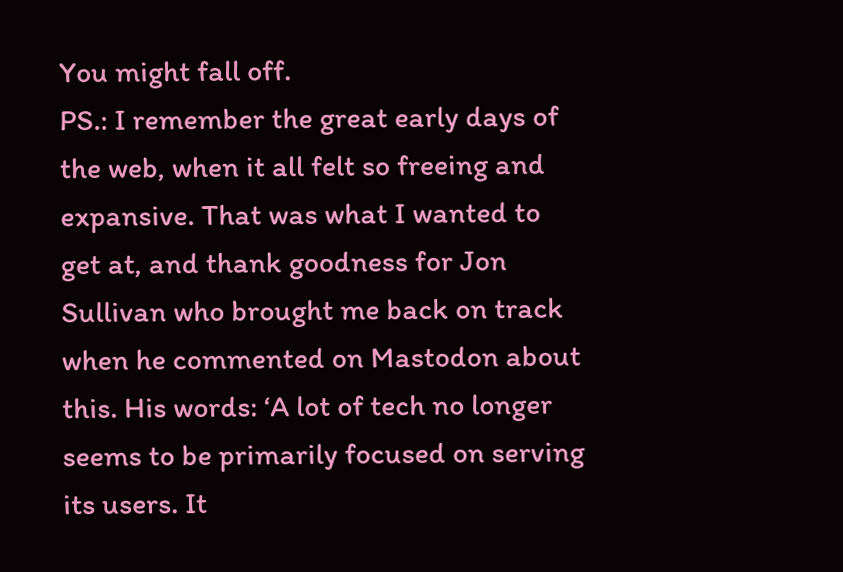You might fall off.
PS.: I remember the great early days of the web, when it all felt so freeing and expansive. That was what I wanted to get at, and thank goodness for Jon Sullivan who brought me back on track when he commented on Mastodon about this. His words: ‘A lot of tech no longer seems to be primarily focused on serving its users. It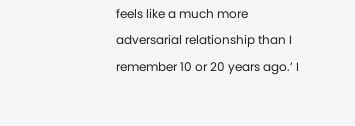feels like a much more adversarial relationship than I remember 10 or 20 years ago.’ I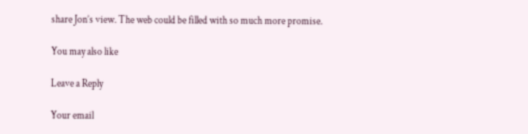share Jon’s view. The web could be filled with so much more promise.

You may also like

Leave a Reply

Your email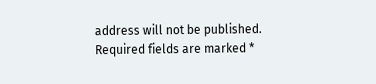address will not be published. Required fields are marked *